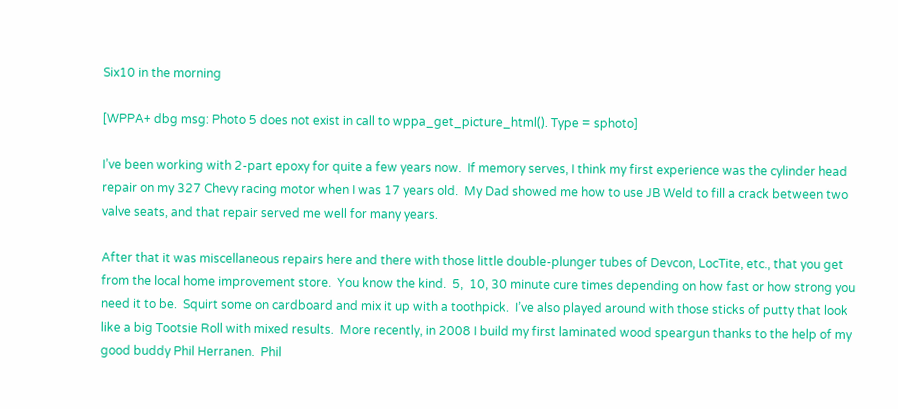Six10 in the morning

[WPPA+ dbg msg: Photo 5 does not exist in call to wppa_get_picture_html(). Type = sphoto]

I’ve been working with 2-part epoxy for quite a few years now.  If memory serves, I think my first experience was the cylinder head repair on my 327 Chevy racing motor when I was 17 years old.  My Dad showed me how to use JB Weld to fill a crack between two valve seats, and that repair served me well for many years.

After that it was miscellaneous repairs here and there with those little double-plunger tubes of Devcon, LocTite, etc., that you get from the local home improvement store.  You know the kind.  5,  10, 30 minute cure times depending on how fast or how strong you need it to be.  Squirt some on cardboard and mix it up with a toothpick.  I’ve also played around with those sticks of putty that look like a big Tootsie Roll with mixed results.  More recently, in 2008 I build my first laminated wood speargun thanks to the help of my good buddy Phil Herranen.  Phil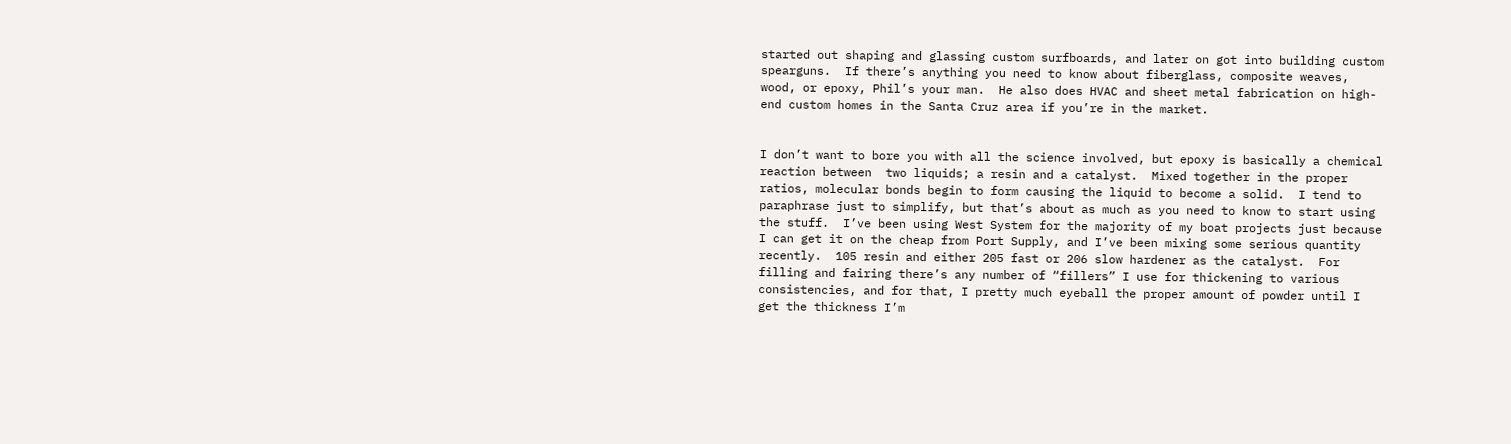started out shaping and glassing custom surfboards, and later on got into building custom spearguns.  If there’s anything you need to know about fiberglass, composite weaves, wood, or epoxy, Phil’s your man.  He also does HVAC and sheet metal fabrication on high-end custom homes in the Santa Cruz area if you’re in the market.


I don’t want to bore you with all the science involved, but epoxy is basically a chemical reaction between  two liquids; a resin and a catalyst.  Mixed together in the proper ratios, molecular bonds begin to form causing the liquid to become a solid.  I tend to paraphrase just to simplify, but that’s about as much as you need to know to start using the stuff.  I’ve been using West System for the majority of my boat projects just because I can get it on the cheap from Port Supply, and I’ve been mixing some serious quantity recently.  105 resin and either 205 fast or 206 slow hardener as the catalyst.  For filling and fairing there’s any number of “fillers” I use for thickening to various consistencies, and for that, I pretty much eyeball the proper amount of powder until I get the thickness I’m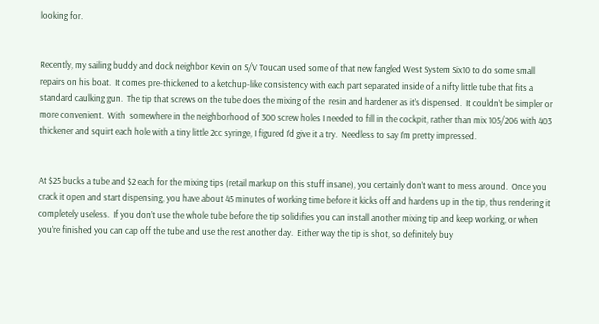looking for.


Recently, my sailing buddy and dock neighbor Kevin on S/V Toucan used some of that new fangled West System Six10 to do some small repairs on his boat.  It comes pre-thickened to a ketchup-like consistency with each part separated inside of a nifty little tube that fits a standard caulking gun.  The tip that screws on the tube does the mixing of the  resin and hardener as it’s dispensed.  It couldn’t be simpler or more convenient.  With  somewhere in the neighborhood of 300 screw holes I needed to fill in the cockpit, rather than mix 105/206 with 403 thickener and squirt each hole with a tiny little 2cc syringe, I figured I’d give it a try.  Needless to say I’m pretty impressed.


At $25 bucks a tube and $2 each for the mixing tips (retail markup on this stuff insane), you certainly don’t want to mess around.  Once you crack it open and start dispensing, you have about 45 minutes of working time before it kicks off and hardens up in the tip, thus rendering it completely useless.  If you don’t use the whole tube before the tip solidifies you can install another mixing tip and keep working, or when you’re finished you can cap off the tube and use the rest another day.  Either way the tip is shot, so definitely buy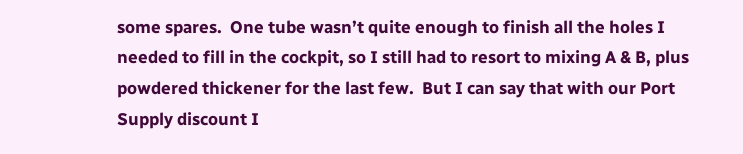some spares.  One tube wasn’t quite enough to finish all the holes I needed to fill in the cockpit, so I still had to resort to mixing A & B, plus powdered thickener for the last few.  But I can say that with our Port Supply discount I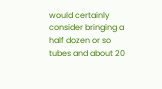would certainly consider bringing a half dozen or so tubes and about 20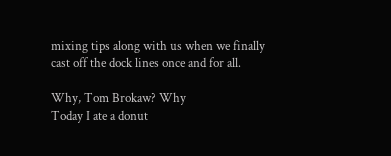mixing tips along with us when we finally cast off the dock lines once and for all.

Why, Tom Brokaw? Why
Today I ate a donut